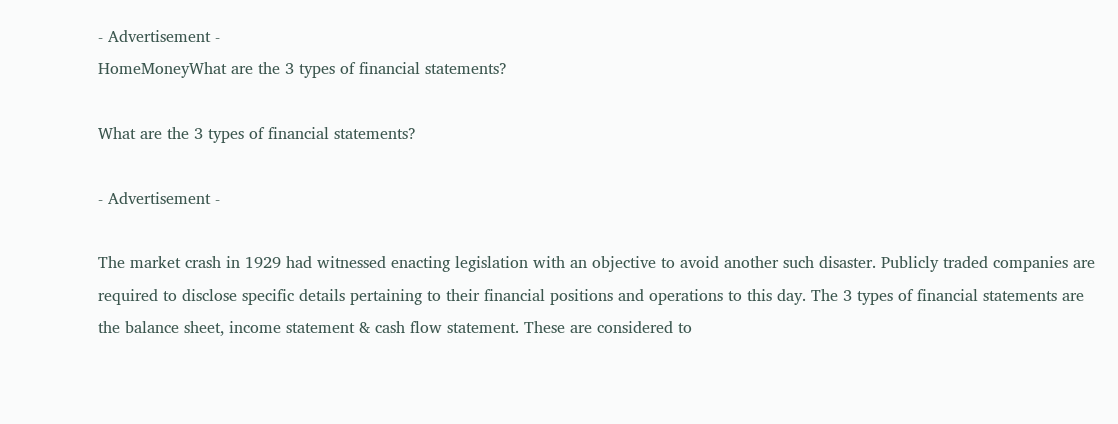- Advertisement -
HomeMoneyWhat are the 3 types of financial statements?

What are the 3 types of financial statements?

- Advertisement -

The market crash in 1929 had witnessed enacting legislation with an objective to avoid another such disaster. Publicly traded companies are required to disclose specific details pertaining to their financial positions and operations to this day. The 3 types of financial statements are the balance sheet, income statement & cash flow statement. These are considered to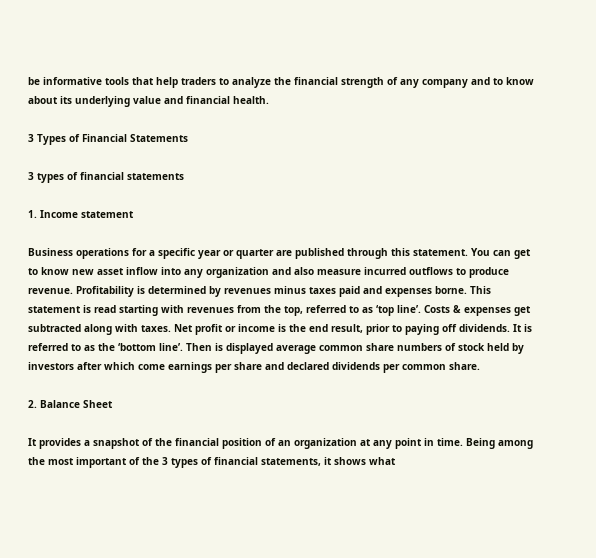be informative tools that help traders to analyze the financial strength of any company and to know about its underlying value and financial health.

3 Types of Financial Statements

3 types of financial statements

1. Income statement

Business operations for a specific year or quarter are published through this statement. You can get to know new asset inflow into any organization and also measure incurred outflows to produce revenue. Profitability is determined by revenues minus taxes paid and expenses borne. This statement is read starting with revenues from the top, referred to as ‘top line’. Costs & expenses get subtracted along with taxes. Net profit or income is the end result, prior to paying off dividends. It is referred to as the ‘bottom line’. Then is displayed average common share numbers of stock held by investors after which come earnings per share and declared dividends per common share.

2. Balance Sheet

It provides a snapshot of the financial position of an organization at any point in time. Being among the most important of the 3 types of financial statements, it shows what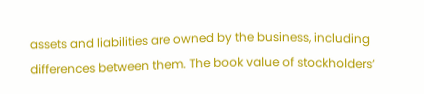assets and liabilities are owned by the business, including differences between them. The book value of stockholders’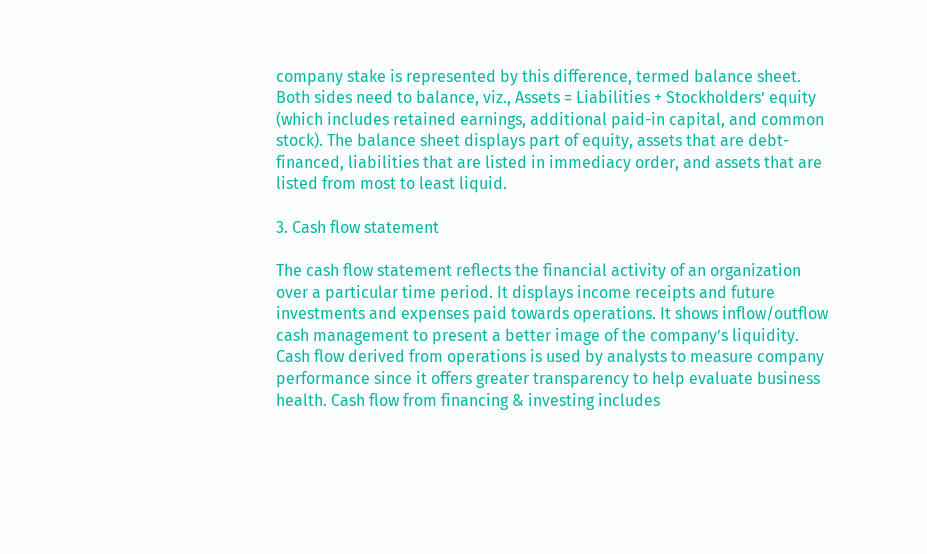company stake is represented by this difference, termed balance sheet. Both sides need to balance, viz., Assets = Liabilities + Stockholders’ equity (which includes retained earnings, additional paid-in capital, and common stock). The balance sheet displays part of equity, assets that are debt-financed, liabilities that are listed in immediacy order, and assets that are listed from most to least liquid.

3. Cash flow statement

The cash flow statement reflects the financial activity of an organization over a particular time period. It displays income receipts and future investments and expenses paid towards operations. It shows inflow/outflow cash management to present a better image of the company’s liquidity. Cash flow derived from operations is used by analysts to measure company performance since it offers greater transparency to help evaluate business health. Cash flow from financing & investing includes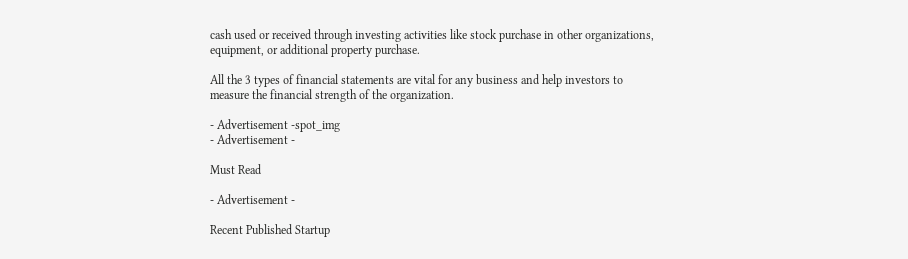cash used or received through investing activities like stock purchase in other organizations, equipment, or additional property purchase.

All the 3 types of financial statements are vital for any business and help investors to measure the financial strength of the organization.

- Advertisement -spot_img
- Advertisement -

Must Read

- Advertisement -

Recent Published Startup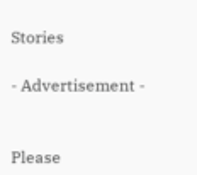Stories

- Advertisement -


Please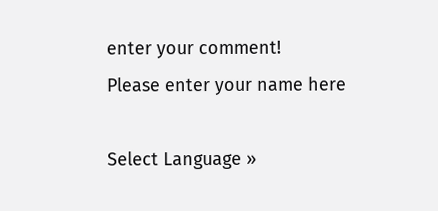enter your comment!
Please enter your name here

Select Language »